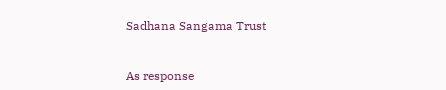Sadhana Sangama Trust


As response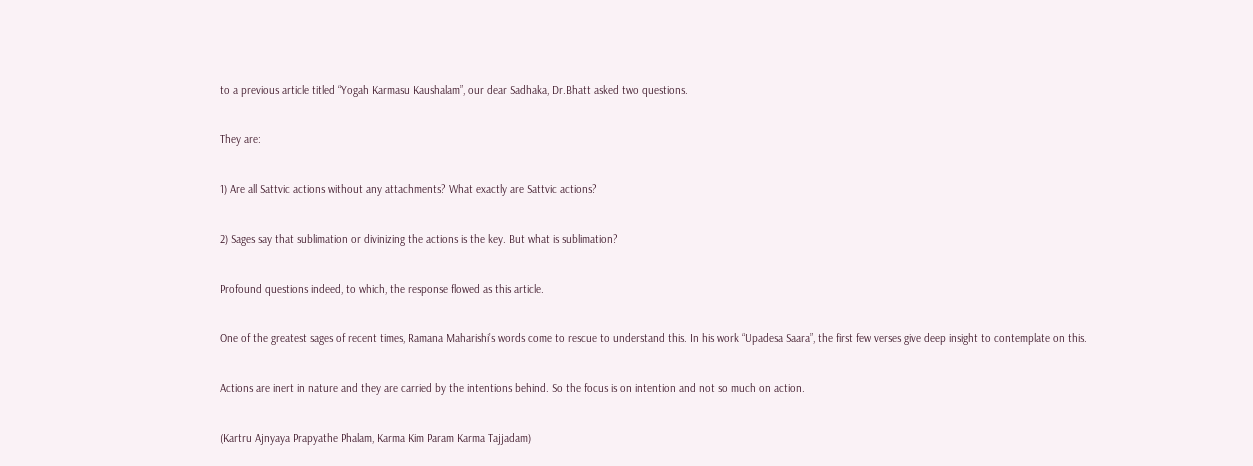to a previous article titled “Yogah Karmasu Kaushalam”, our dear Sadhaka, Dr.Bhatt asked two questions.

They are:

1) Are all Sattvic actions without any attachments? What exactly are Sattvic actions?

2) Sages say that sublimation or divinizing the actions is the key. But what is sublimation?

Profound questions indeed, to which, the response flowed as this article.

One of the greatest sages of recent times, Ramana Maharishi’s words come to rescue to understand this. In his work “Upadesa Saara”, the first few verses give deep insight to contemplate on this.

Actions are inert in nature and they are carried by the intentions behind. So the focus is on intention and not so much on action.

(Kartru Ajnyaya Prapyathe Phalam, Karma Kim Param Karma Tajjadam)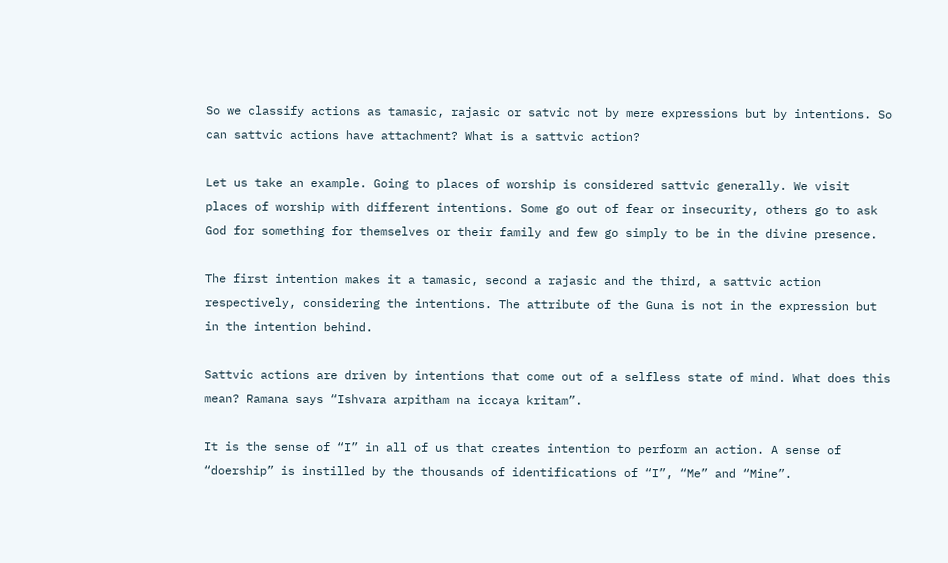So we classify actions as tamasic, rajasic or satvic not by mere expressions but by intentions. So can sattvic actions have attachment? What is a sattvic action?

Let us take an example. Going to places of worship is considered sattvic generally. We visit places of worship with different intentions. Some go out of fear or insecurity, others go to ask God for something for themselves or their family and few go simply to be in the divine presence.

The first intention makes it a tamasic, second a rajasic and the third, a sattvic action respectively, considering the intentions. The attribute of the Guna is not in the expression but in the intention behind.

Sattvic actions are driven by intentions that come out of a selfless state of mind. What does this mean? Ramana says “Ishvara arpitham na iccaya kritam”.

It is the sense of “I” in all of us that creates intention to perform an action. A sense of “doership” is instilled by the thousands of identifications of “I”, “Me” and “Mine”.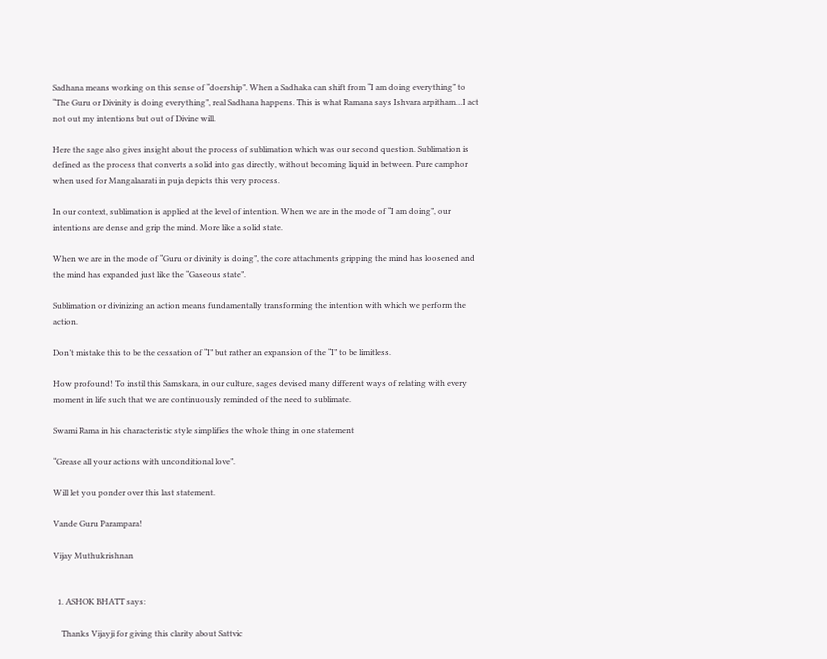Sadhana means working on this sense of “doership”. When a Sadhaka can shift from “I am doing everything” to “The Guru or Divinity is doing everything”, real Sadhana happens. This is what Ramana says Ishvara arpitham…I act not out my intentions but out of Divine will.

Here the sage also gives insight about the process of sublimation which was our second question. Sublimation is defined as the process that converts a solid into gas directly, without becoming liquid in between. Pure camphor when used for Mangalaarati in puja depicts this very process.

In our context, sublimation is applied at the level of intention. When we are in the mode of “I am doing”, our intentions are dense and grip the mind. More like a solid state.

When we are in the mode of “Guru or divinity is doing”, the core attachments gripping the mind has loosened and the mind has expanded just like the “Gaseous state”.

Sublimation or divinizing an action means fundamentally transforming the intention with which we perform the action.

Don’t mistake this to be the cessation of “I” but rather an expansion of the “I” to be limitless.

How profound! To instil this Samskara, in our culture, sages devised many different ways of relating with every moment in life such that we are continuously reminded of the need to sublimate.

Swami Rama in his characteristic style simplifies the whole thing in one statement

“Grease all your actions with unconditional love”.

Will let you ponder over this last statement.

Vande Guru Parampara!

Vijay Muthukrishnan


  1. ASHOK BHATT says:

    Thanks Vijayji for giving this clarity about Sattvic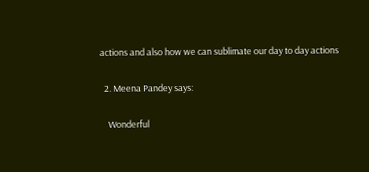actions and also how we can sublimate our day to day actions

  2. Meena Pandey says:

    Wonderful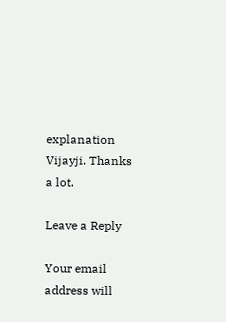explanation Vijayji. Thanks a lot.

Leave a Reply

Your email address will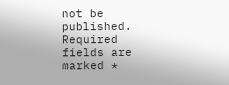not be published. Required fields are marked *